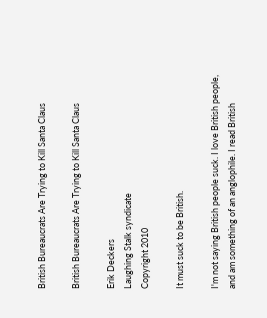British Bureaucrats Are Trying to Kill Santa Claus

British Bureaucrats Are Trying to Kill Santa Claus

Erik Deckers
Laughing Stalk syndicate
Copyright 2010

It must suck to be British.

I'm not saying British people suck. I love British people, and am something of an anglophile. I read British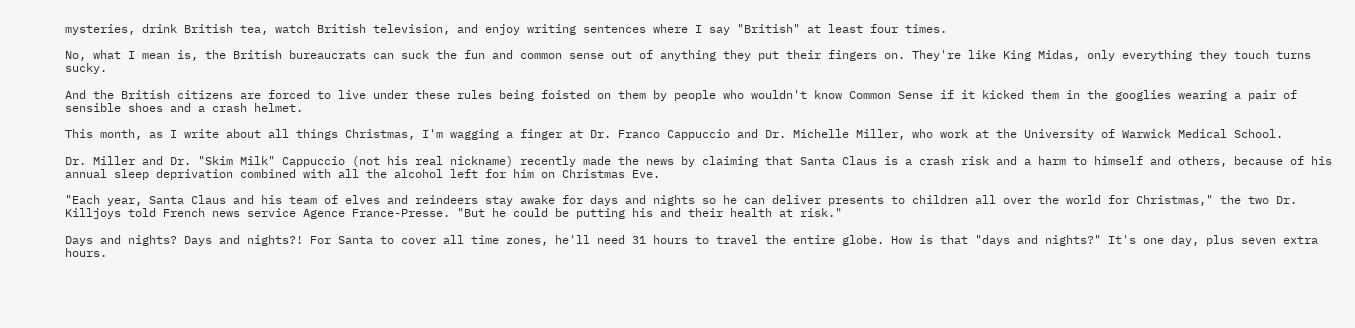mysteries, drink British tea, watch British television, and enjoy writing sentences where I say "British" at least four times.

No, what I mean is, the British bureaucrats can suck the fun and common sense out of anything they put their fingers on. They're like King Midas, only everything they touch turns sucky.

And the British citizens are forced to live under these rules being foisted on them by people who wouldn't know Common Sense if it kicked them in the googlies wearing a pair of sensible shoes and a crash helmet.

This month, as I write about all things Christmas, I'm wagging a finger at Dr. Franco Cappuccio and Dr. Michelle Miller, who work at the University of Warwick Medical School.

Dr. Miller and Dr. "Skim Milk" Cappuccio (not his real nickname) recently made the news by claiming that Santa Claus is a crash risk and a harm to himself and others, because of his annual sleep deprivation combined with all the alcohol left for him on Christmas Eve.

"Each year, Santa Claus and his team of elves and reindeers stay awake for days and nights so he can deliver presents to children all over the world for Christmas," the two Dr. Killjoys told French news service Agence France-Presse. "But he could be putting his and their health at risk."

Days and nights? Days and nights?! For Santa to cover all time zones, he'll need 31 hours to travel the entire globe. How is that "days and nights?" It's one day, plus seven extra hours.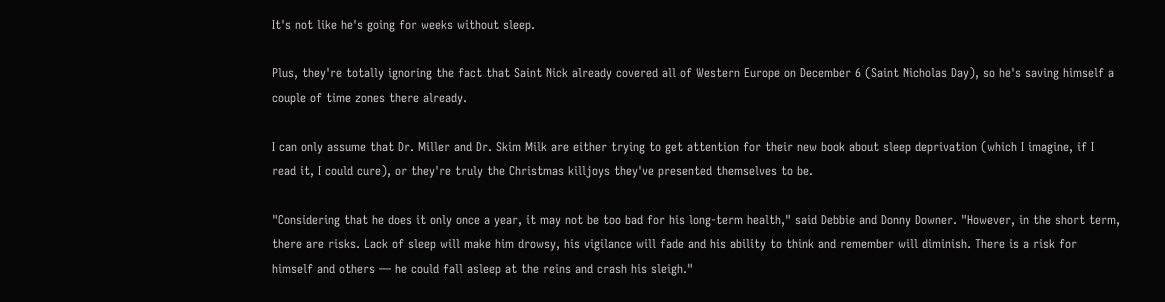It's not like he's going for weeks without sleep.

Plus, they're totally ignoring the fact that Saint Nick already covered all of Western Europe on December 6 (Saint Nicholas Day), so he's saving himself a couple of time zones there already.

I can only assume that Dr. Miller and Dr. Skim Milk are either trying to get attention for their new book about sleep deprivation (which I imagine, if I read it, I could cure), or they're truly the Christmas killjoys they've presented themselves to be.

"Considering that he does it only once a year, it may not be too bad for his long-term health," said Debbie and Donny Downer. "However, in the short term, there are risks. Lack of sleep will make him drowsy, his vigilance will fade and his ability to think and remember will diminish. There is a risk for himself and others — he could fall asleep at the reins and crash his sleigh."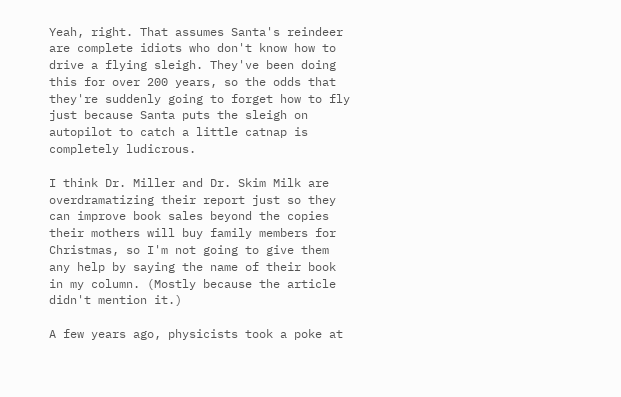Yeah, right. That assumes Santa's reindeer are complete idiots who don't know how to drive a flying sleigh. They've been doing this for over 200 years, so the odds that they're suddenly going to forget how to fly just because Santa puts the sleigh on autopilot to catch a little catnap is completely ludicrous.

I think Dr. Miller and Dr. Skim Milk are overdramatizing their report just so they can improve book sales beyond the copies their mothers will buy family members for Christmas, so I'm not going to give them any help by saying the name of their book in my column. (Mostly because the article didn't mention it.)

A few years ago, physicists took a poke at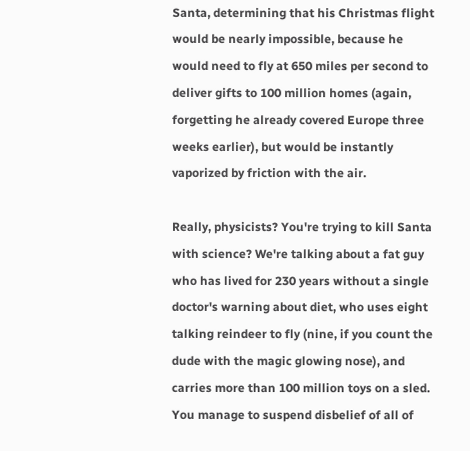Santa, determining that his Christmas flight would be nearly impossible, because he would need to fly at 650 miles per second to deliver gifts to 100 million homes (again, forgetting he already covered Europe three weeks earlier), but would be instantly vaporized by friction with the air.

Really, physicists? You're trying to kill Santa with science? We're talking about a fat guy who has lived for 230 years without a single doctor's warning about diet, who uses eight talking reindeer to fly (nine, if you count the dude with the magic glowing nose), and carries more than 100 million toys on a sled. You manage to suspend disbelief of all of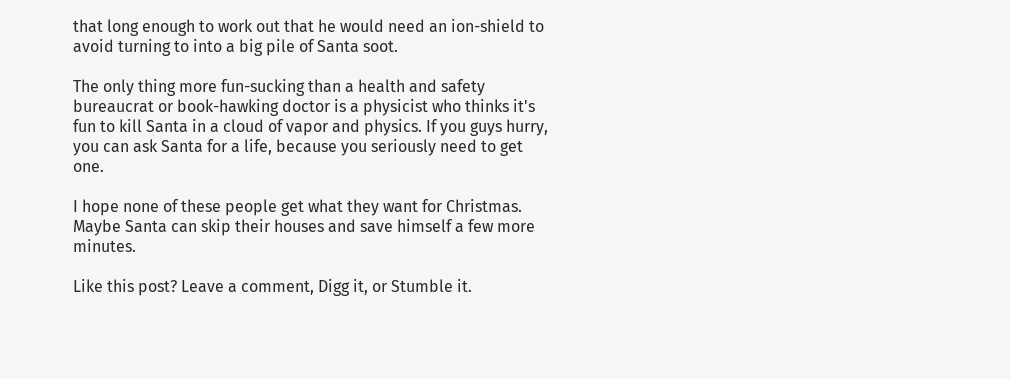that long enough to work out that he would need an ion-shield to avoid turning to into a big pile of Santa soot.

The only thing more fun-sucking than a health and safety bureaucrat or book-hawking doctor is a physicist who thinks it's fun to kill Santa in a cloud of vapor and physics. If you guys hurry, you can ask Santa for a life, because you seriously need to get one.

I hope none of these people get what they want for Christmas. Maybe Santa can skip their houses and save himself a few more minutes.

Like this post? Leave a comment, Digg it, or Stumble it.